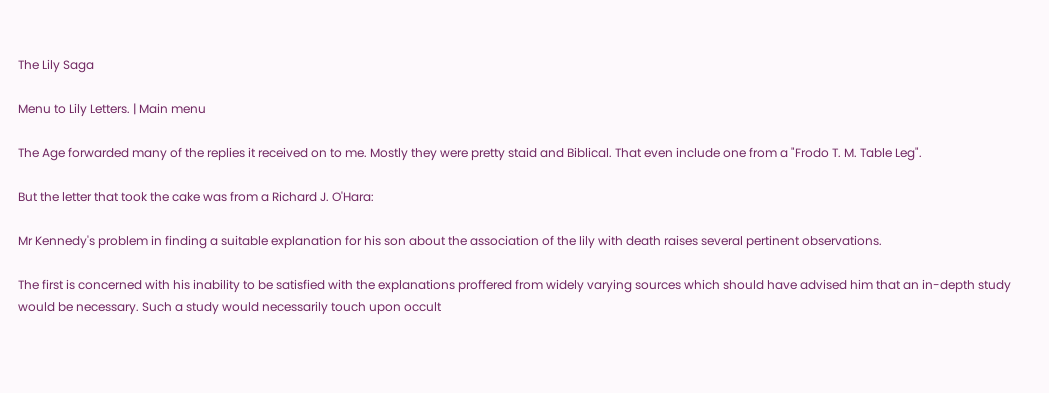The Lily Saga

Menu to Lily Letters. | Main menu

The Age forwarded many of the replies it received on to me. Mostly they were pretty staid and Biblical. That even include one from a "Frodo T. M. Table Leg".

But the letter that took the cake was from a Richard J. O'Hara:

Mr Kennedy's problem in finding a suitable explanation for his son about the association of the lily with death raises several pertinent observations.

The first is concerned with his inability to be satisfied with the explanations proffered from widely varying sources which should have advised him that an in-depth study would be necessary. Such a study would necessarily touch upon occult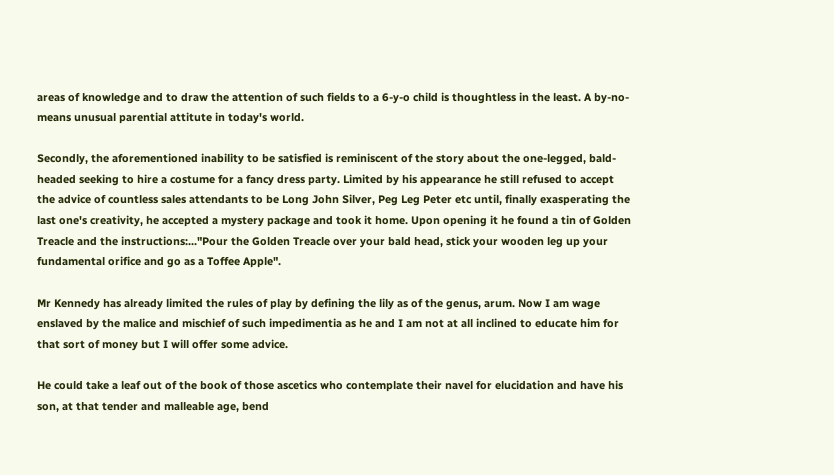areas of knowledge and to draw the attention of such fields to a 6-y-o child is thoughtless in the least. A by-no-means unusual parential attitute in today's world.

Secondly, the aforementioned inability to be satisfied is reminiscent of the story about the one-legged, bald-headed seeking to hire a costume for a fancy dress party. Limited by his appearance he still refused to accept the advice of countless sales attendants to be Long John Silver, Peg Leg Peter etc until, finally exasperating the last one's creativity, he accepted a mystery package and took it home. Upon opening it he found a tin of Golden Treacle and the instructions:..."Pour the Golden Treacle over your bald head, stick your wooden leg up your fundamental orifice and go as a Toffee Apple".

Mr Kennedy has already limited the rules of play by defining the lily as of the genus, arum. Now I am wage enslaved by the malice and mischief of such impedimentia as he and I am not at all inclined to educate him for that sort of money but I will offer some advice.

He could take a leaf out of the book of those ascetics who contemplate their navel for elucidation and have his son, at that tender and malleable age, bend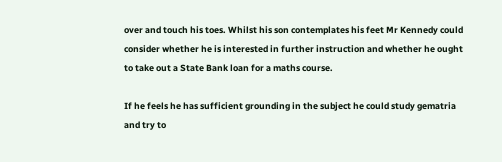over and touch his toes. Whilst his son contemplates his feet Mr Kennedy could consider whether he is interested in further instruction and whether he ought to take out a State Bank loan for a maths course.

If he feels he has sufficient grounding in the subject he could study gematria and try to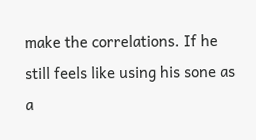make the correlations. If he still feels like using his sone as a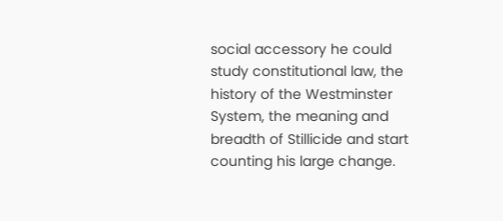social accessory he could study constitutional law, the history of the Westminster System, the meaning and breadth of Stillicide and start counting his large change.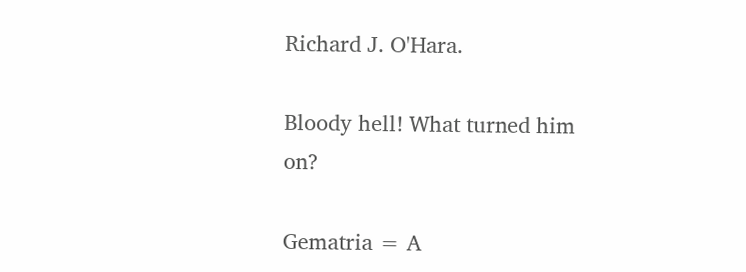Richard J. O'Hara.

Bloody hell! What turned him on?

Gematria = A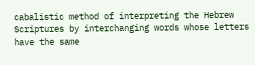cabalistic method of interpreting the Hebrew Scriptures by interchanging words whose letters have the same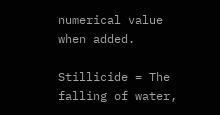numerical value when added.

Stillicide = The falling of water,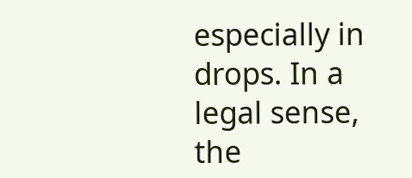especially in drops. In a legal sense, the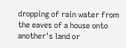dropping of rain water from the eaves of a house onto another's land or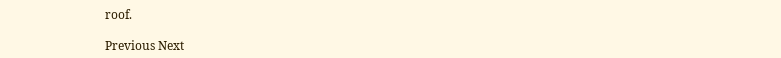roof.

Previous Next